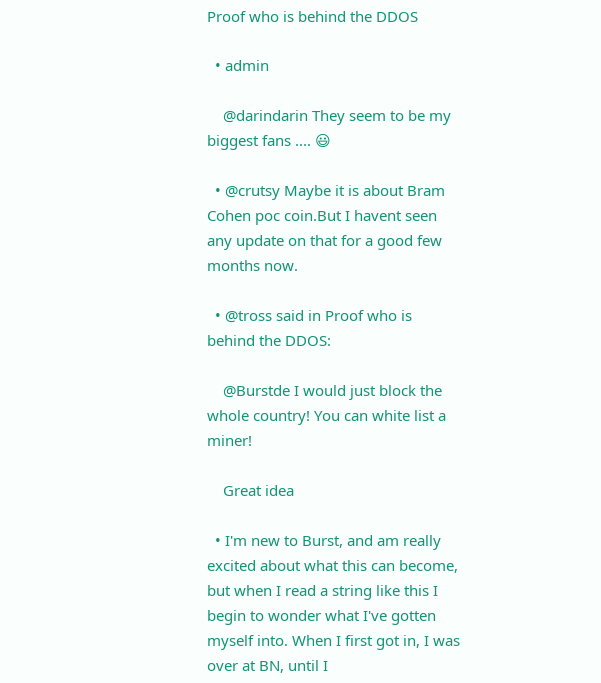Proof who is behind the DDOS

  • admin

    @darindarin They seem to be my biggest fans .... 😃

  • @crutsy Maybe it is about Bram Cohen poc coin.But I havent seen any update on that for a good few months now.

  • @tross said in Proof who is behind the DDOS:

    @Burstde I would just block the whole country! You can white list a miner!

    Great idea

  • I'm new to Burst, and am really excited about what this can become, but when I read a string like this I begin to wonder what I've gotten myself into. When I first got in, I was over at BN, until I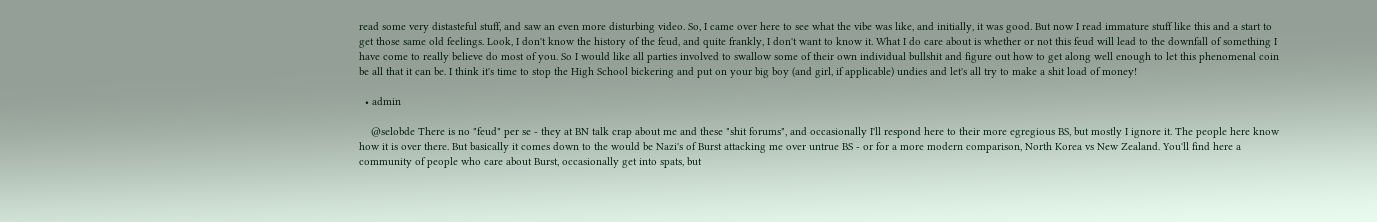read some very distasteful stuff, and saw an even more disturbing video. So, I came over here to see what the vibe was like, and initially, it was good. But now I read immature stuff like this and a start to get those same old feelings. Look, I don't know the history of the feud, and quite frankly, I don't want to know it. What I do care about is whether or not this feud will lead to the downfall of something I have come to really believe do most of you. So I would like all parties involved to swallow some of their own individual bullshit and figure out how to get along well enough to let this phenomenal coin be all that it can be. I think it's time to stop the High School bickering and put on your big boy (and girl, if applicable) undies and let's all try to make a shit load of money!

  • admin

    @selobde There is no "feud" per se - they at BN talk crap about me and these "shit forums", and occasionally I'll respond here to their more egregious BS, but mostly I ignore it. The people here know how it is over there. But basically it comes down to the would be Nazi's of Burst attacking me over untrue BS - or for a more modern comparison, North Korea vs New Zealand. You'll find here a community of people who care about Burst, occasionally get into spats, but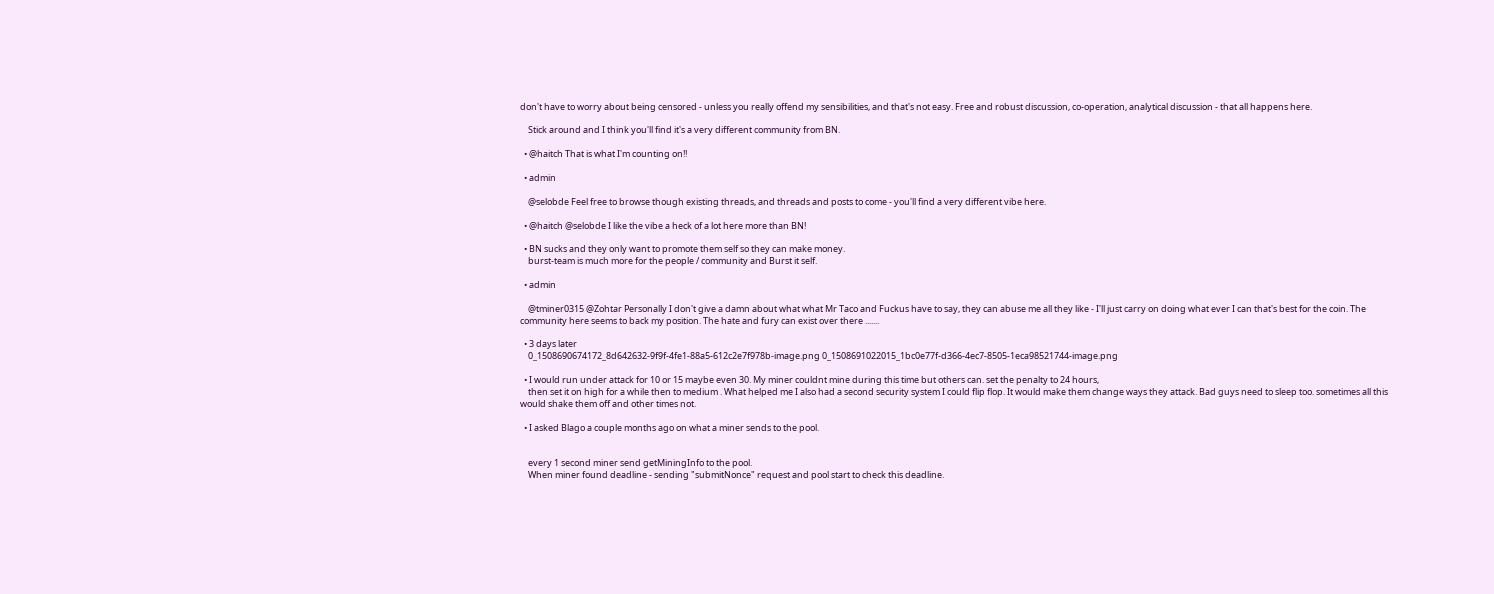don't have to worry about being censored - unless you really offend my sensibilities, and that's not easy. Free and robust discussion, co-operation, analytical discussion - that all happens here.

    Stick around and I think you'll find it's a very different community from BN.

  • @haitch That is what I'm counting on!!

  • admin

    @selobde Feel free to browse though existing threads, and threads and posts to come - you'll find a very different vibe here.

  • @haitch @selobde I like the vibe a heck of a lot here more than BN!

  • BN sucks and they only want to promote them self so they can make money.
    burst-team is much more for the people / community and Burst it self.

  • admin

    @tminer0315 @Zohtar Personally I don't give a damn about what what Mr Taco and Fuckus have to say, they can abuse me all they like - I'll just carry on doing what ever I can that's best for the coin. The community here seems to back my position. The hate and fury can exist over there .......

  • 3 days later
    0_1508690674172_8d642632-9f9f-4fe1-88a5-612c2e7f978b-image.png 0_1508691022015_1bc0e77f-d366-4ec7-8505-1eca98521744-image.png

  • I would run under attack for 10 or 15 maybe even 30. My miner couldnt mine during this time but others can. set the penalty to 24 hours,
    then set it on high for a while then to medium . What helped me I also had a second security system I could flip flop. It would make them change ways they attack. Bad guys need to sleep too. sometimes all this would shake them off and other times not.

  • I asked Blago a couple months ago on what a miner sends to the pool.


    every 1 second miner send getMiningInfo to the pool.
    When miner found deadline - sending "submitNonce" request and pool start to check this deadline.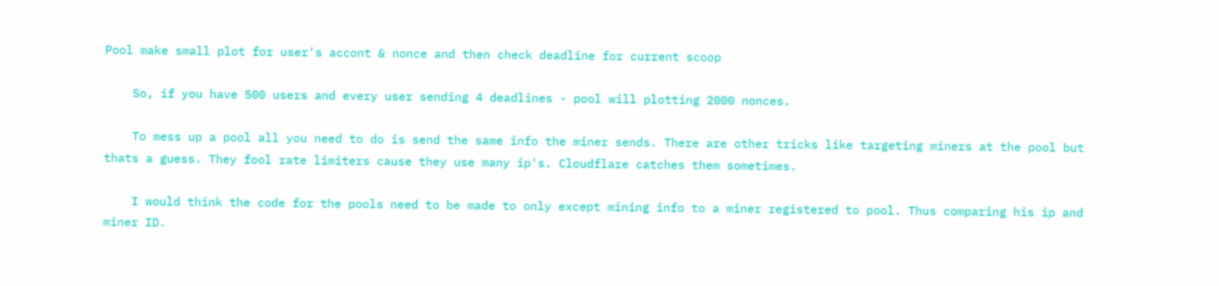Pool make small plot for user's accont & nonce and then check deadline for current scoop

    So, if you have 500 users and every user sending 4 deadlines - pool will plotting 2000 nonces.

    To mess up a pool all you need to do is send the same info the miner sends. There are other tricks like targeting miners at the pool but thats a guess. They fool rate limiters cause they use many ip's. Cloudflare catches them sometimes.

    I would think the code for the pools need to be made to only except mining info to a miner registered to pool. Thus comparing his ip and miner ID.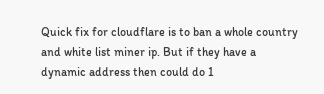Quick fix for cloudflare is to ban a whole country and white list miner ip. But if they have a dynamic address then could do 1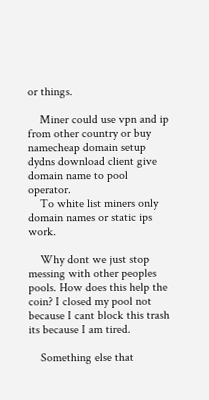or things.

    Miner could use vpn and ip from other country or buy namecheap domain setup dydns download client give domain name to pool operator.
    To white list miners only domain names or static ips work.

    Why dont we just stop messing with other peoples pools. How does this help the coin? I closed my pool not because I cant block this trash its because I am tired.

    Something else that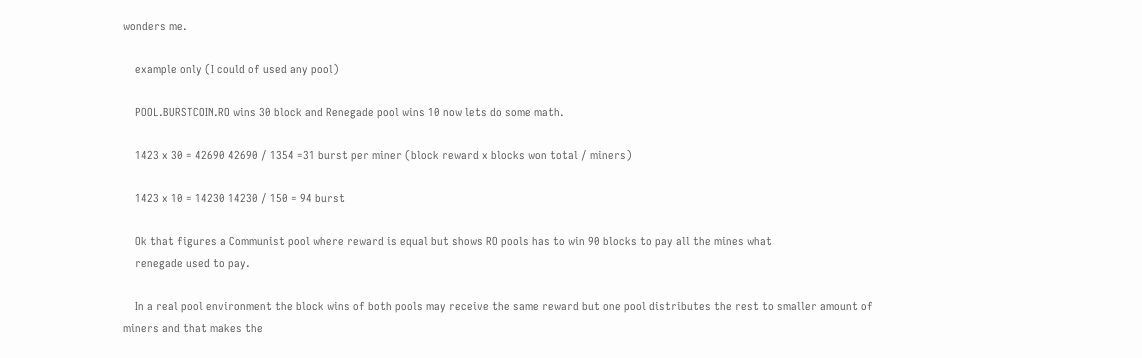wonders me.

    example only (I could of used any pool)

    POOL.BURSTCOIN.RO wins 30 block and Renegade pool wins 10 now lets do some math.

    1423 x 30 = 42690 42690 / 1354 =31 burst per miner (block reward x blocks won total / miners)

    1423 x 10 = 14230 14230 / 150 = 94 burst

    Ok that figures a Communist pool where reward is equal but shows RO pools has to win 90 blocks to pay all the mines what
    renegade used to pay.

    In a real pool environment the block wins of both pools may receive the same reward but one pool distributes the rest to smaller amount of miners and that makes the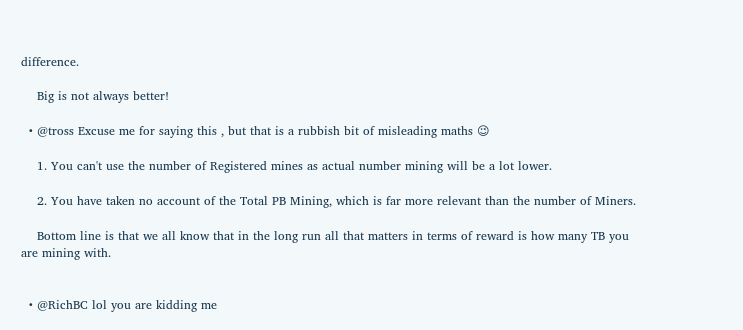difference.

    Big is not always better!

  • @tross Excuse me for saying this , but that is a rubbish bit of misleading maths 😉

    1. You can't use the number of Registered mines as actual number mining will be a lot lower.

    2. You have taken no account of the Total PB Mining, which is far more relevant than the number of Miners.

    Bottom line is that we all know that in the long run all that matters in terms of reward is how many TB you are mining with.


  • @RichBC lol you are kidding me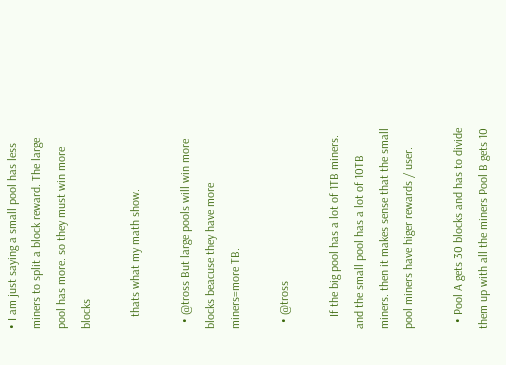• I am just saying a small pool has less miners to split a block reward. The large pool has more. so they must win more blocks

    thats what my math show.

  • @tross But large pools will win more blocks beacuse they have more miners=more TB.

  • @tross

    If the big pool has a lot of 1TB miners. and the small pool has a lot of 10TB miners. then it makes sense that the small pool miners have higer rewards / user.

  • Pool A gets 30 blocks and has to divide them up with all the miners Pool B gets 10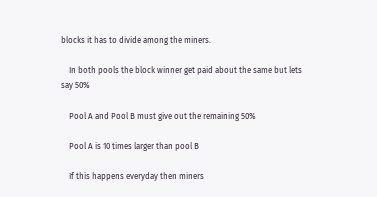blocks it has to divide among the miners.

    In both pools the block winner get paid about the same but lets say 50%

    Pool A and Pool B must give out the remaining 50%

    Pool A is 10 times larger than pool B

    If this happens everyday then miners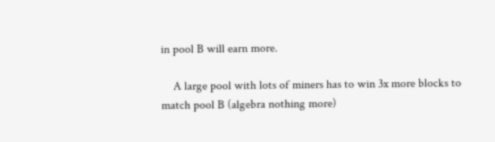in pool B will earn more.

    A large pool with lots of miners has to win 3x more blocks to match pool B (algebra nothing more)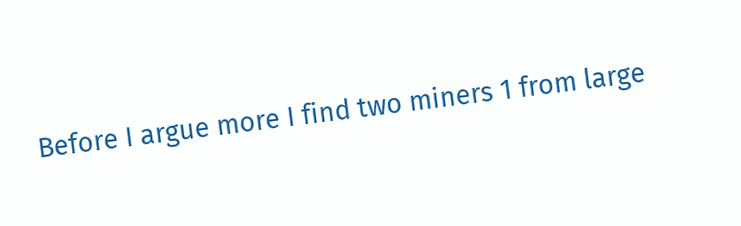Before I argue more I find two miners 1 from large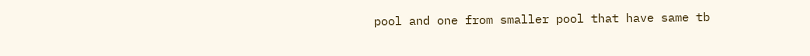pool and one from smaller pool that have same tb